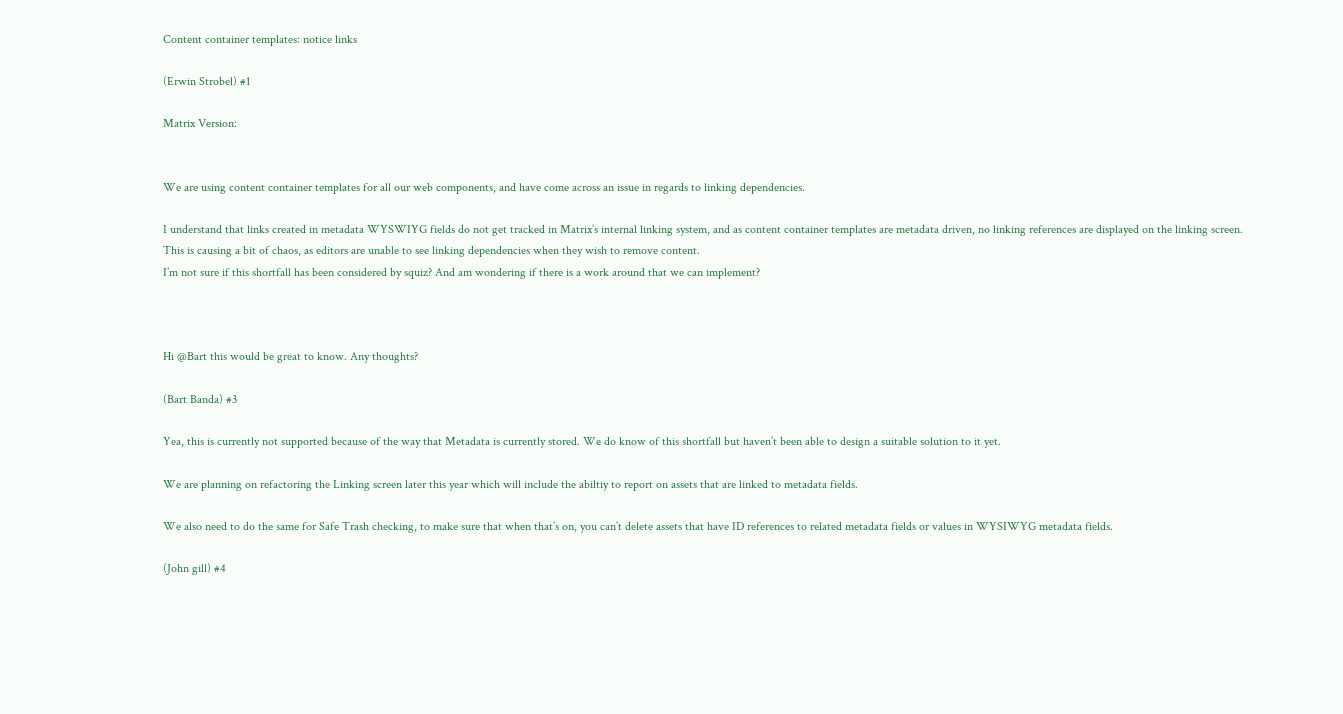Content container templates: notice links

(Erwin Strobel) #1

Matrix Version:


We are using content container templates for all our web components, and have come across an issue in regards to linking dependencies.

I understand that links created in metadata WYSWIYG fields do not get tracked in Matrix’s internal linking system, and as content container templates are metadata driven, no linking references are displayed on the linking screen.
This is causing a bit of chaos, as editors are unable to see linking dependencies when they wish to remove content.
I’m not sure if this shortfall has been considered by squiz? And am wondering if there is a work around that we can implement?



Hi @Bart this would be great to know. Any thoughts?

(Bart Banda) #3

Yea, this is currently not supported because of the way that Metadata is currently stored. We do know of this shortfall but haven’t been able to design a suitable solution to it yet.

We are planning on refactoring the Linking screen later this year which will include the abiltiy to report on assets that are linked to metadata fields.

We also need to do the same for Safe Trash checking, to make sure that when that’s on, you can’t delete assets that have ID references to related metadata fields or values in WYSIWYG metadata fields.

(John gill) #4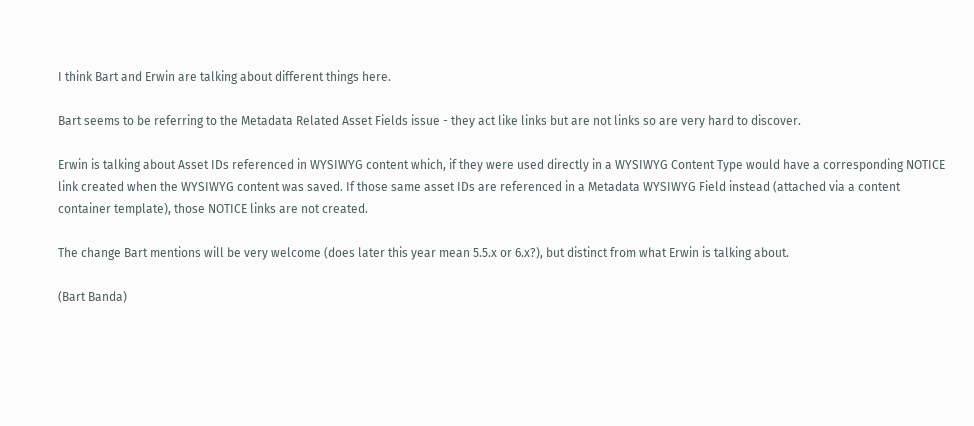I think Bart and Erwin are talking about different things here.

Bart seems to be referring to the Metadata Related Asset Fields issue - they act like links but are not links so are very hard to discover.

Erwin is talking about Asset IDs referenced in WYSIWYG content which, if they were used directly in a WYSIWYG Content Type would have a corresponding NOTICE link created when the WYSIWYG content was saved. If those same asset IDs are referenced in a Metadata WYSIWYG Field instead (attached via a content container template), those NOTICE links are not created.

The change Bart mentions will be very welcome (does later this year mean 5.5.x or 6.x?), but distinct from what Erwin is talking about.

(Bart Banda)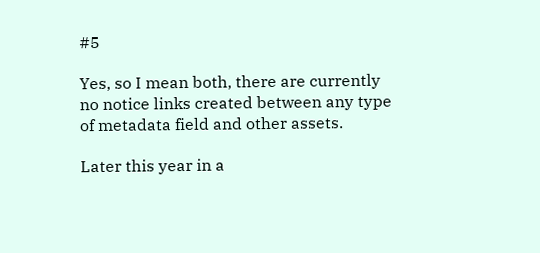#5

Yes, so I mean both, there are currently no notice links created between any type of metadata field and other assets.

Later this year in a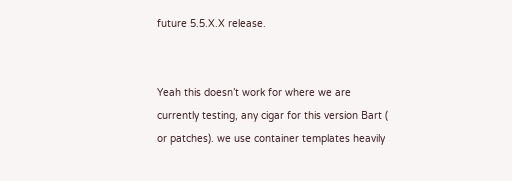future 5.5.X.X release.


Yeah this doesn’t work for where we are currently testing, any cigar for this version Bart ( or patches). we use container templates heavily